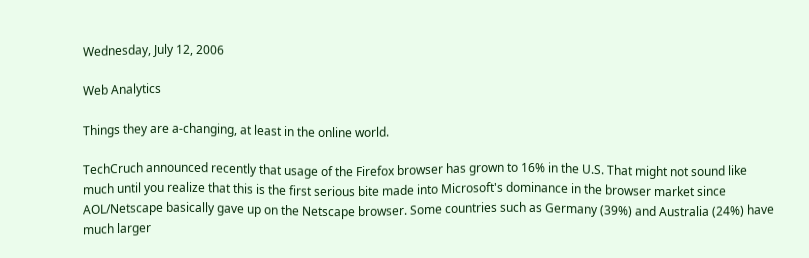Wednesday, July 12, 2006

Web Analytics

Things they are a-changing, at least in the online world.

TechCruch announced recently that usage of the Firefox browser has grown to 16% in the U.S. That might not sound like much until you realize that this is the first serious bite made into Microsoft's dominance in the browser market since AOL/Netscape basically gave up on the Netscape browser. Some countries such as Germany (39%) and Australia (24%) have much larger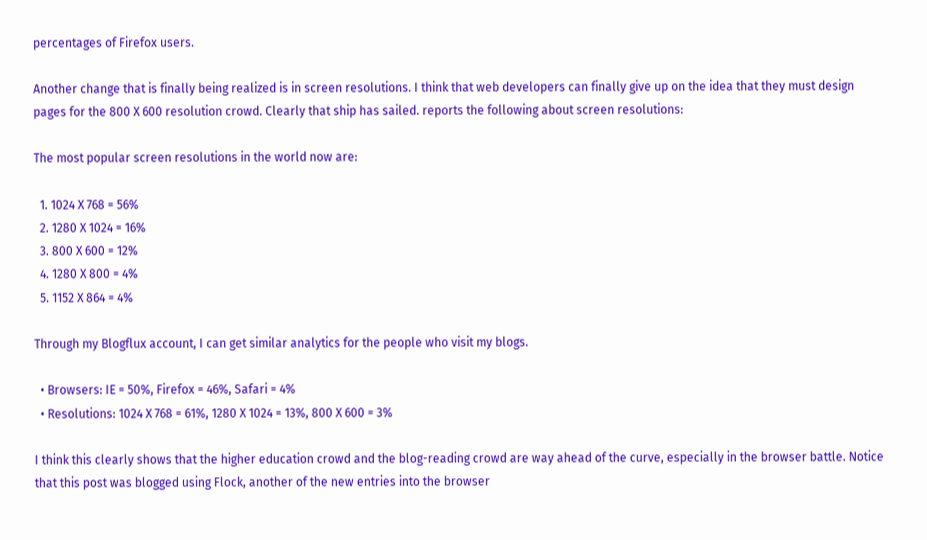percentages of Firefox users.

Another change that is finally being realized is in screen resolutions. I think that web developers can finally give up on the idea that they must design pages for the 800 X 600 resolution crowd. Clearly that ship has sailed. reports the following about screen resolutions:

The most popular screen resolutions in the world now are:

  1. 1024 X 768 = 56%
  2. 1280 X 1024 = 16%
  3. 800 X 600 = 12%
  4. 1280 X 800 = 4%
  5. 1152 X 864 = 4%

Through my Blogflux account, I can get similar analytics for the people who visit my blogs.

  • Browsers: IE = 50%, Firefox = 46%, Safari = 4%
  • Resolutions: 1024 X 768 = 61%, 1280 X 1024 = 13%, 800 X 600 = 3%

I think this clearly shows that the higher education crowd and the blog-reading crowd are way ahead of the curve, especially in the browser battle. Notice that this post was blogged using Flock, another of the new entries into the browser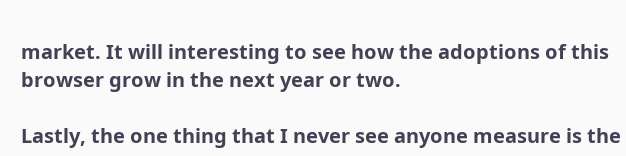market. It will interesting to see how the adoptions of this browser grow in the next year or two.

Lastly, the one thing that I never see anyone measure is the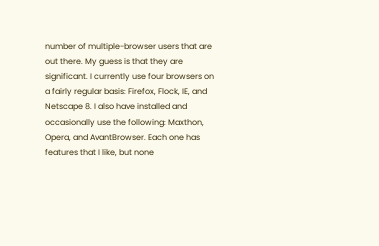number of multiple-browser users that are out there. My guess is that they are significant. I currently use four browsers on a fairly regular basis: Firefox, Flock, IE, and Netscape 8. I also have installed and occasionally use the following: Maxthon, Opera, and AvantBrowser. Each one has features that I like, but none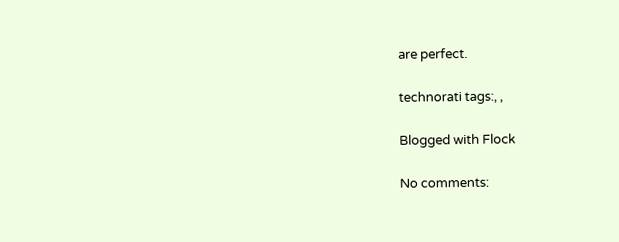are perfect.

technorati tags:, ,

Blogged with Flock

No comments: